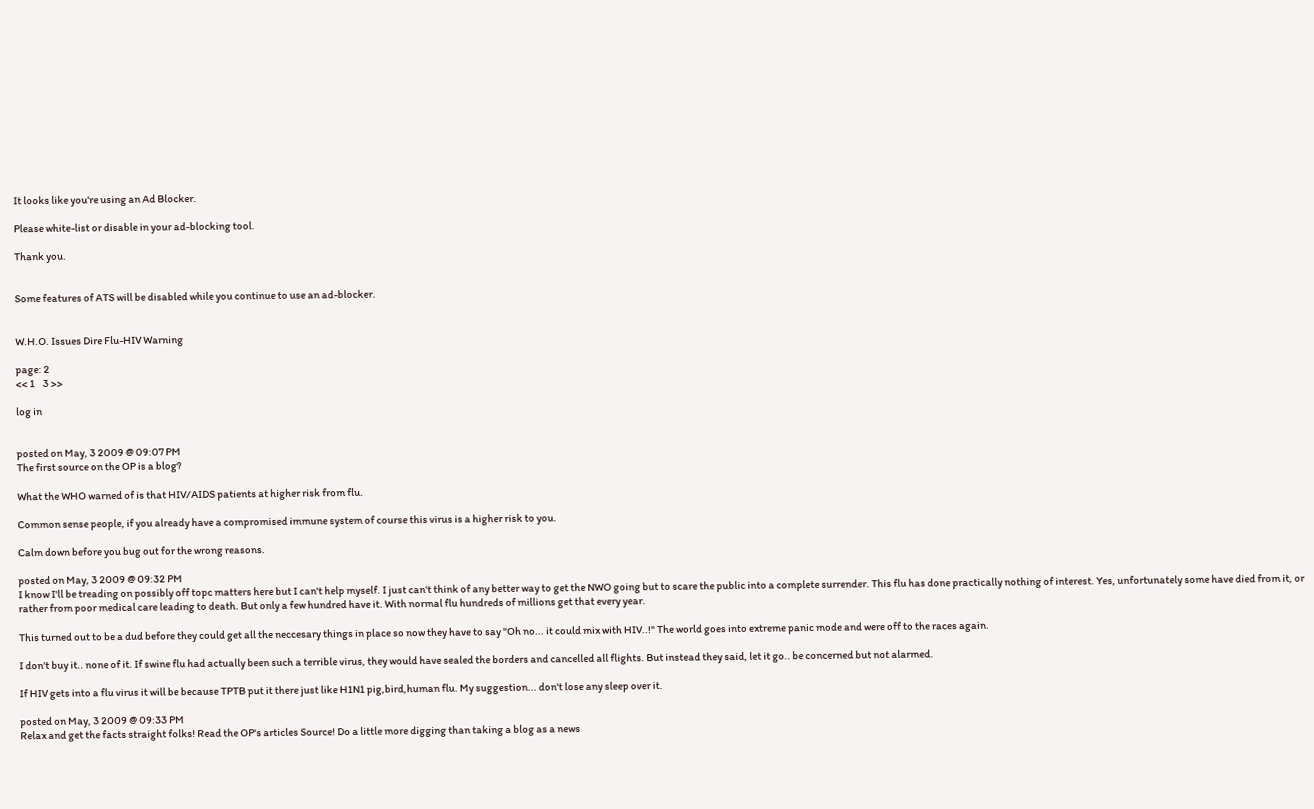It looks like you're using an Ad Blocker.

Please white-list or disable in your ad-blocking tool.

Thank you.


Some features of ATS will be disabled while you continue to use an ad-blocker.


W.H.O. Issues Dire Flu-HIV Warning

page: 2
<< 1    3 >>

log in


posted on May, 3 2009 @ 09:07 PM
The first source on the OP is a blog?

What the WHO warned of is that HIV/AIDS patients at higher risk from flu.

Common sense people, if you already have a compromised immune system of course this virus is a higher risk to you.

Calm down before you bug out for the wrong reasons.

posted on May, 3 2009 @ 09:32 PM
I know I'll be treading on possibly off topc matters here but I can't help myself. I just can't think of any better way to get the NWO going but to scare the public into a complete surrender. This flu has done practically nothing of interest. Yes, unfortunately some have died from it, or rather from poor medical care leading to death. But only a few hundred have it. With normal flu hundreds of millions get that every year.

This turned out to be a dud before they could get all the neccesary things in place so now they have to say "Oh no... it could mix with HIV..!" The world goes into extreme panic mode and were off to the races again.

I don't buy it.. none of it. If swine flu had actually been such a terrible virus, they would have sealed the borders and cancelled all flights. But instead they said, let it go.. be concerned but not alarmed.

If HIV gets into a flu virus it will be because TPTB put it there just like H1N1 pig,bird,human flu. My suggestion... don't lose any sleep over it.

posted on May, 3 2009 @ 09:33 PM
Relax and get the facts straight folks! Read the OP's articles Source! Do a little more digging than taking a blog as a news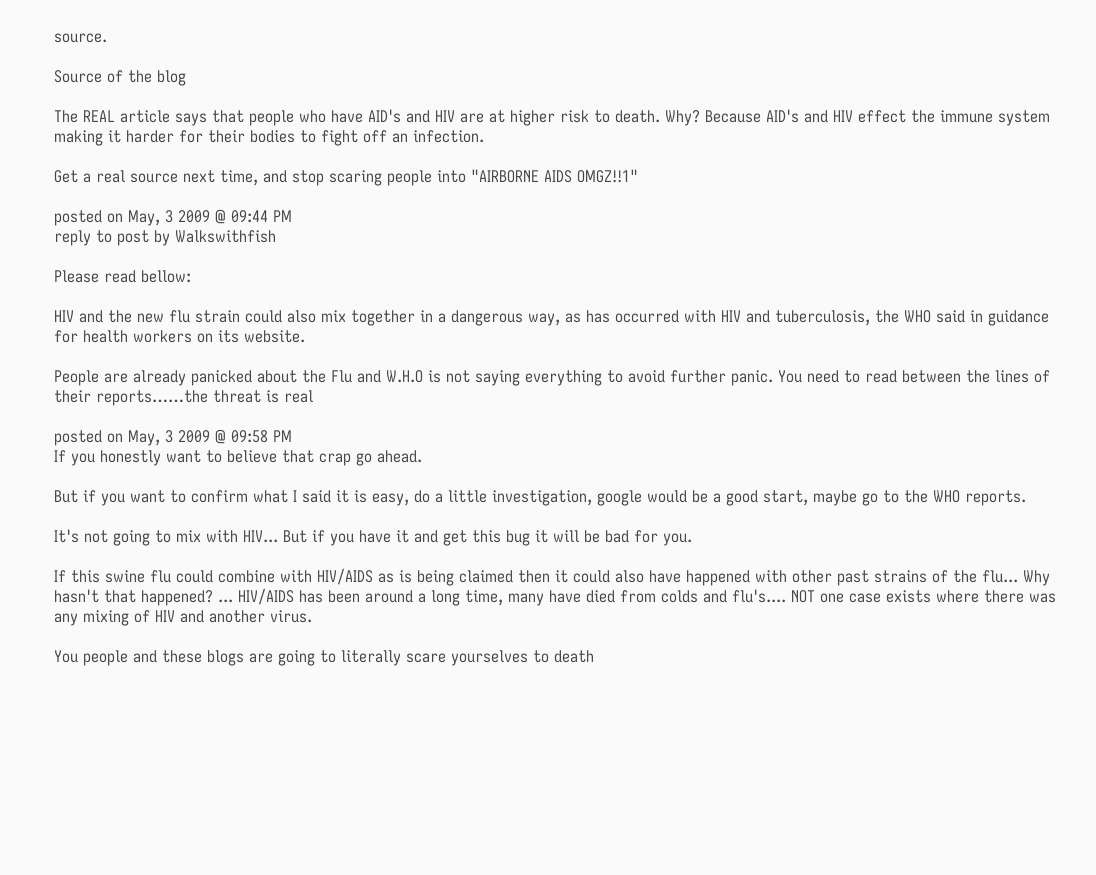source.

Source of the blog

The REAL article says that people who have AID's and HIV are at higher risk to death. Why? Because AID's and HIV effect the immune system making it harder for their bodies to fight off an infection.

Get a real source next time, and stop scaring people into "AIRBORNE AIDS OMGZ!!1"

posted on May, 3 2009 @ 09:44 PM
reply to post by Walkswithfish

Please read bellow:

HIV and the new flu strain could also mix together in a dangerous way, as has occurred with HIV and tuberculosis, the WHO said in guidance for health workers on its website.

People are already panicked about the Flu and W.H.O is not saying everything to avoid further panic. You need to read between the lines of their reports……the threat is real

posted on May, 3 2009 @ 09:58 PM
If you honestly want to believe that crap go ahead.

But if you want to confirm what I said it is easy, do a little investigation, google would be a good start, maybe go to the WHO reports.

It's not going to mix with HIV... But if you have it and get this bug it will be bad for you.

If this swine flu could combine with HIV/AIDS as is being claimed then it could also have happened with other past strains of the flu... Why hasn't that happened? ... HIV/AIDS has been around a long time, many have died from colds and flu's.... NOT one case exists where there was any mixing of HIV and another virus.

You people and these blogs are going to literally scare yourselves to death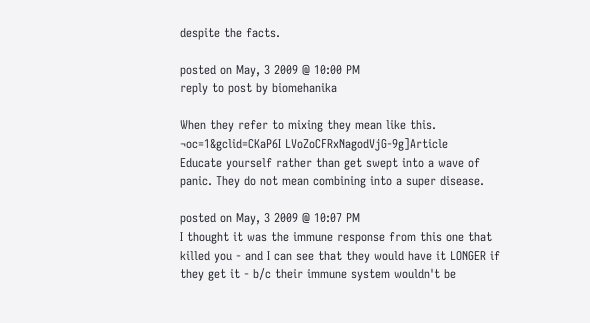despite the facts.

posted on May, 3 2009 @ 10:00 PM
reply to post by biomehanika

When they refer to mixing they mean like this. ¬oc=1&gclid=CKaP6I LVoZoCFRxNagodVjG-9g]Article
Educate yourself rather than get swept into a wave of panic. They do not mean combining into a super disease.

posted on May, 3 2009 @ 10:07 PM
I thought it was the immune response from this one that killed you - and I can see that they would have it LONGER if they get it - b/c their immune system wouldn't be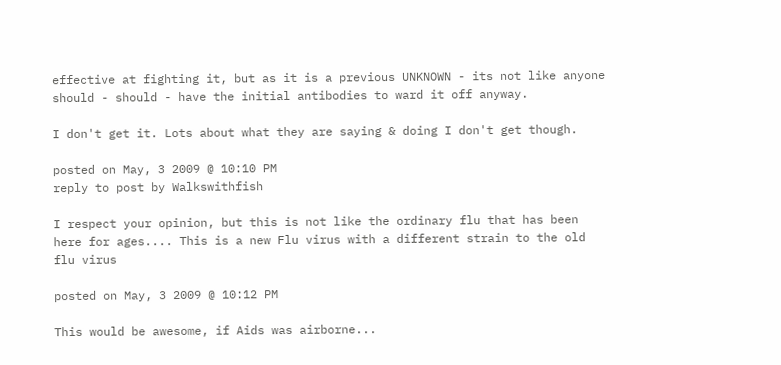effective at fighting it, but as it is a previous UNKNOWN - its not like anyone should - should - have the initial antibodies to ward it off anyway.

I don't get it. Lots about what they are saying & doing I don't get though.

posted on May, 3 2009 @ 10:10 PM
reply to post by Walkswithfish

I respect your opinion, but this is not like the ordinary flu that has been here for ages.... This is a new Flu virus with a different strain to the old flu virus

posted on May, 3 2009 @ 10:12 PM

This would be awesome, if Aids was airborne...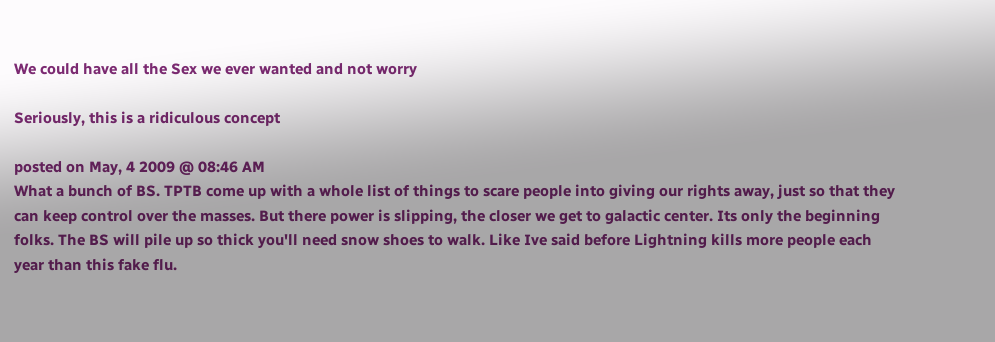We could have all the Sex we ever wanted and not worry

Seriously, this is a ridiculous concept

posted on May, 4 2009 @ 08:46 AM
What a bunch of BS. TPTB come up with a whole list of things to scare people into giving our rights away, just so that they can keep control over the masses. But there power is slipping, the closer we get to galactic center. Its only the beginning folks. The BS will pile up so thick you'll need snow shoes to walk. Like Ive said before Lightning kills more people each year than this fake flu.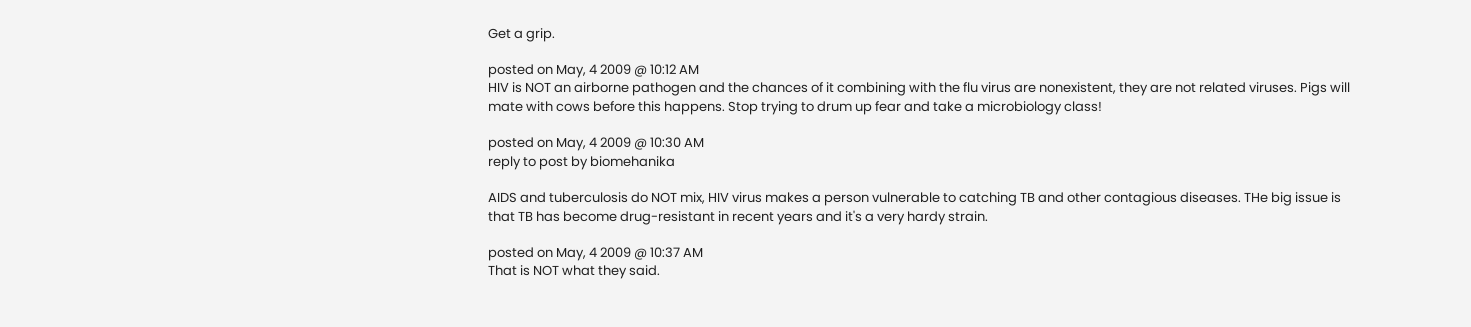Get a grip.

posted on May, 4 2009 @ 10:12 AM
HIV is NOT an airborne pathogen and the chances of it combining with the flu virus are nonexistent, they are not related viruses. Pigs will mate with cows before this happens. Stop trying to drum up fear and take a microbiology class!

posted on May, 4 2009 @ 10:30 AM
reply to post by biomehanika

AIDS and tuberculosis do NOT mix, HIV virus makes a person vulnerable to catching TB and other contagious diseases. THe big issue is that TB has become drug-resistant in recent years and it's a very hardy strain.

posted on May, 4 2009 @ 10:37 AM
That is NOT what they said.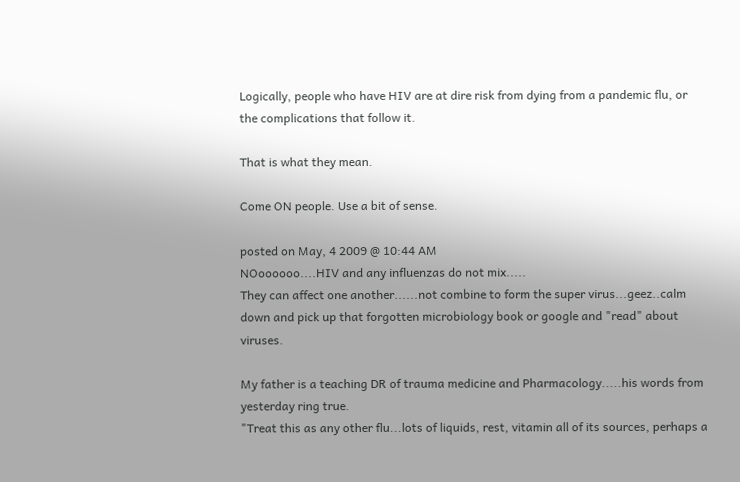Logically, people who have HIV are at dire risk from dying from a pandemic flu, or the complications that follow it.

That is what they mean.

Come ON people. Use a bit of sense.

posted on May, 4 2009 @ 10:44 AM
NOoooooo....HIV and any influenzas do not mix.....
They can affect one another......not combine to form the super virus...geez..calm down and pick up that forgotten microbiology book or google and "read" about viruses.

My father is a teaching DR of trauma medicine and Pharmacology.....his words from yesterday ring true.
"Treat this as any other flu...lots of liquids, rest, vitamin all of its sources, perhaps a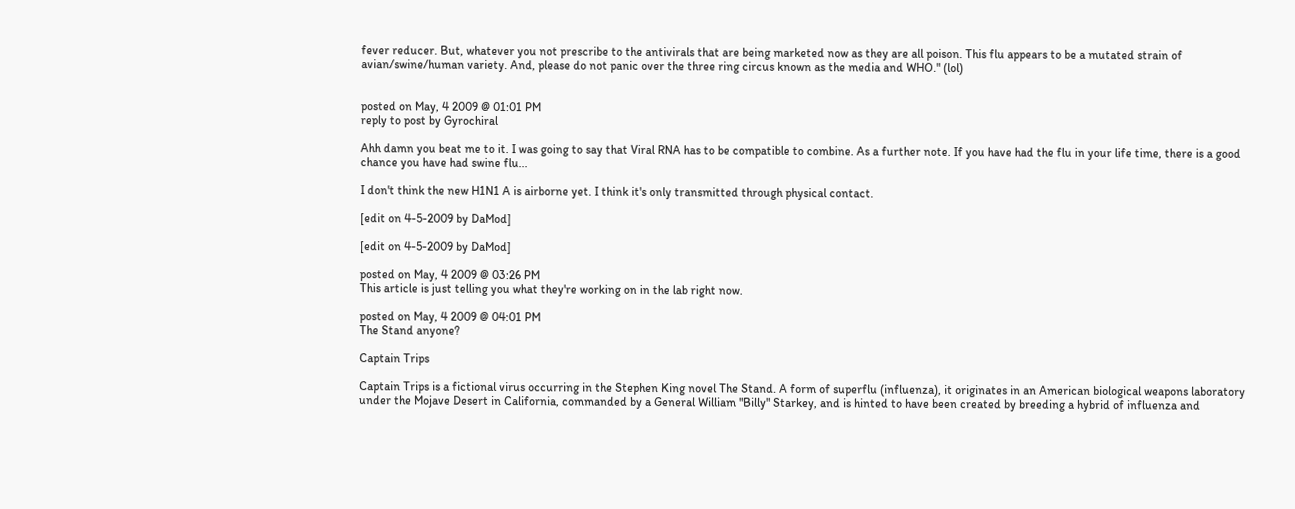fever reducer. But, whatever you not prescribe to the antivirals that are being marketed now as they are all poison. This flu appears to be a mutated strain of
avian/swine/human variety. And, please do not panic over the three ring circus known as the media and WHO." (lol)


posted on May, 4 2009 @ 01:01 PM
reply to post by Gyrochiral

Ahh damn you beat me to it. I was going to say that Viral RNA has to be compatible to combine. As a further note. If you have had the flu in your life time, there is a good chance you have had swine flu...

I don't think the new H1N1 A is airborne yet. I think it's only transmitted through physical contact.

[edit on 4-5-2009 by DaMod]

[edit on 4-5-2009 by DaMod]

posted on May, 4 2009 @ 03:26 PM
This article is just telling you what they're working on in the lab right now.

posted on May, 4 2009 @ 04:01 PM
The Stand anyone?

Captain Trips

Captain Trips is a fictional virus occurring in the Stephen King novel The Stand. A form of superflu (influenza), it originates in an American biological weapons laboratory under the Mojave Desert in California, commanded by a General William "Billy" Starkey, and is hinted to have been created by breeding a hybrid of influenza and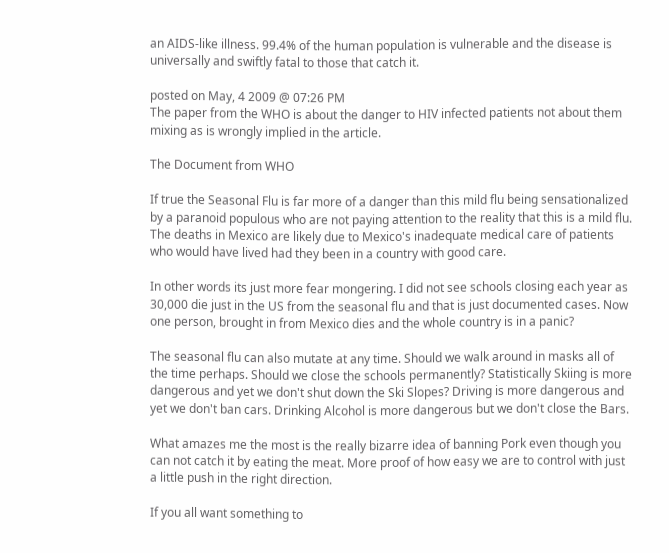an AIDS-like illness. 99.4% of the human population is vulnerable and the disease is universally and swiftly fatal to those that catch it.

posted on May, 4 2009 @ 07:26 PM
The paper from the WHO is about the danger to HIV infected patients not about them mixing as is wrongly implied in the article.

The Document from WHO

If true the Seasonal Flu is far more of a danger than this mild flu being sensationalized by a paranoid populous who are not paying attention to the reality that this is a mild flu. The deaths in Mexico are likely due to Mexico's inadequate medical care of patients who would have lived had they been in a country with good care.

In other words its just more fear mongering. I did not see schools closing each year as 30,000 die just in the US from the seasonal flu and that is just documented cases. Now one person, brought in from Mexico dies and the whole country is in a panic?

The seasonal flu can also mutate at any time. Should we walk around in masks all of the time perhaps. Should we close the schools permanently? Statistically Skiing is more dangerous and yet we don't shut down the Ski Slopes? Driving is more dangerous and yet we don't ban cars. Drinking Alcohol is more dangerous but we don't close the Bars.

What amazes me the most is the really bizarre idea of banning Pork even though you can not catch it by eating the meat. More proof of how easy we are to control with just a little push in the right direction.

If you all want something to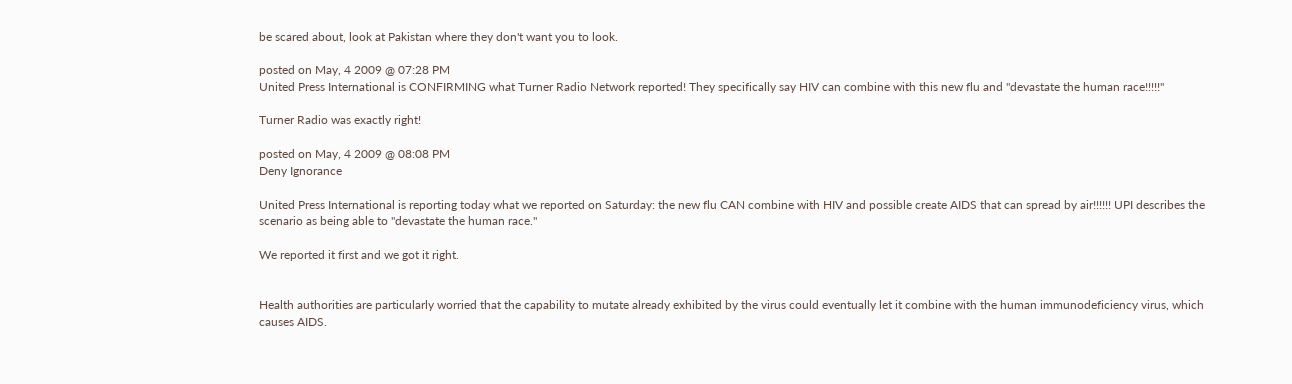be scared about, look at Pakistan where they don't want you to look.

posted on May, 4 2009 @ 07:28 PM
United Press International is CONFIRMING what Turner Radio Network reported! They specifically say HIV can combine with this new flu and "devastate the human race!!!!!"

Turner Radio was exactly right!

posted on May, 4 2009 @ 08:08 PM
Deny Ignorance

United Press International is reporting today what we reported on Saturday: the new flu CAN combine with HIV and possible create AIDS that can spread by air!!!!!! UPI describes the scenario as being able to "devastate the human race."

We reported it first and we got it right.


Health authorities are particularly worried that the capability to mutate already exhibited by the virus could eventually let it combine with the human immunodeficiency virus, which causes AIDS.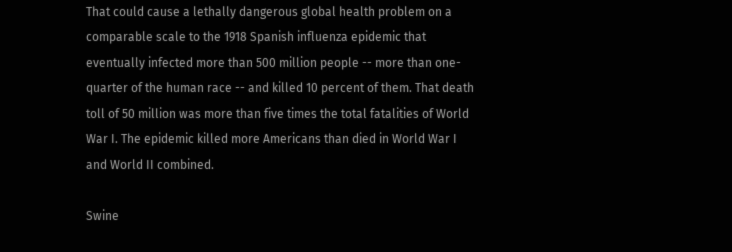That could cause a lethally dangerous global health problem on a comparable scale to the 1918 Spanish influenza epidemic that eventually infected more than 500 million people -- more than one-quarter of the human race -- and killed 10 percent of them. That death toll of 50 million was more than five times the total fatalities of World War I. The epidemic killed more Americans than died in World War I and World II combined.

Swine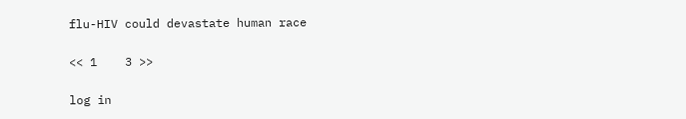flu-HIV could devastate human race

<< 1    3 >>

log in